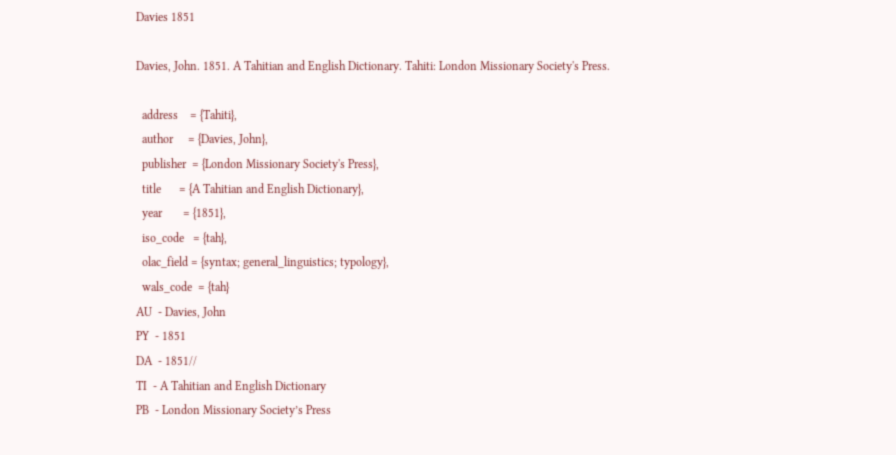Davies 1851

Davies, John. 1851. A Tahitian and English Dictionary. Tahiti: London Missionary Society's Press.

  address    = {Tahiti},
  author     = {Davies, John},
  publisher  = {London Missionary Society's Press},
  title      = {A Tahitian and English Dictionary},
  year       = {1851},
  iso_code   = {tah},
  olac_field = {syntax; general_linguistics; typology},
  wals_code  = {tah}
AU  - Davies, John
PY  - 1851
DA  - 1851//
TI  - A Tahitian and English Dictionary
PB  - London Missionary Society’s Press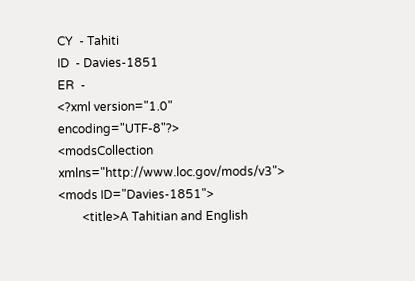CY  - Tahiti
ID  - Davies-1851
ER  -
<?xml version="1.0" encoding="UTF-8"?>
<modsCollection xmlns="http://www.loc.gov/mods/v3">
<mods ID="Davies-1851">
        <title>A Tahitian and English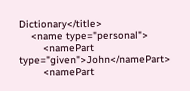Dictionary</title>
    <name type="personal">
        <namePart type="given">John</namePart>
        <namePart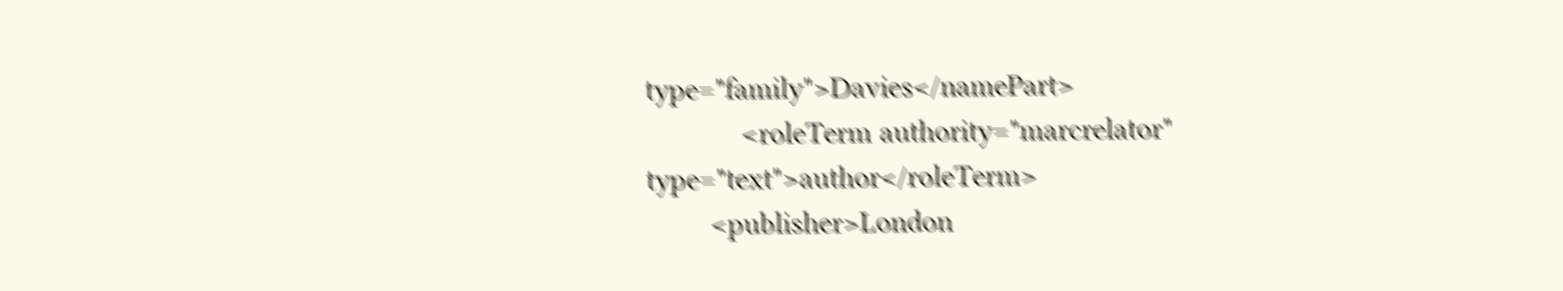type="family">Davies</namePart>
            <roleTerm authority="marcrelator" type="text">author</roleTerm>
        <publisher>London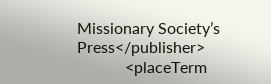Missionary Society’s Press</publisher>
            <placeTerm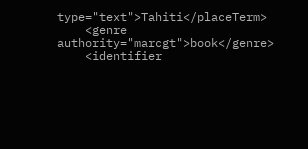type="text">Tahiti</placeTerm>
    <genre authority="marcgt">book</genre>
    <identifier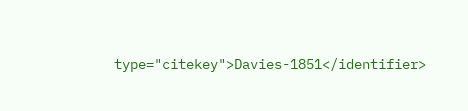type="citekey">Davies-1851</identifier>